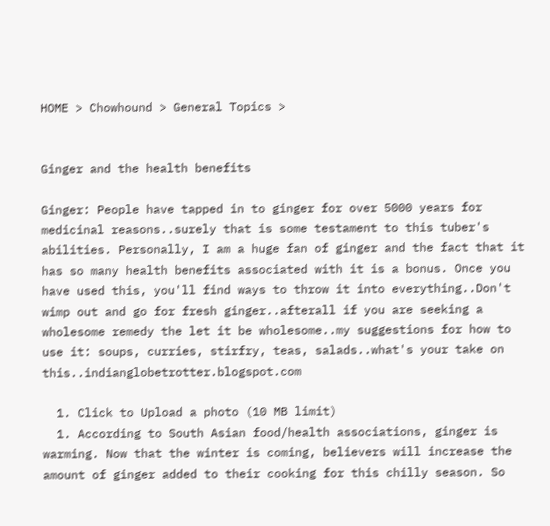HOME > Chowhound > General Topics >


Ginger and the health benefits

Ginger: People have tapped in to ginger for over 5000 years for medicinal reasons..surely that is some testament to this tuber's abilities. Personally, I am a huge fan of ginger and the fact that it has so many health benefits associated with it is a bonus. Once you have used this, you'll find ways to throw it into everything..Don't wimp out and go for fresh ginger..afterall if you are seeking a wholesome remedy the let it be wholesome..my suggestions for how to use it: soups, curries, stirfry, teas, salads..what's your take on this..indianglobetrotter.blogspot.com

  1. Click to Upload a photo (10 MB limit)
  1. According to South Asian food/health associations, ginger is warming. Now that the winter is coming, believers will increase the amount of ginger added to their cooking for this chilly season. So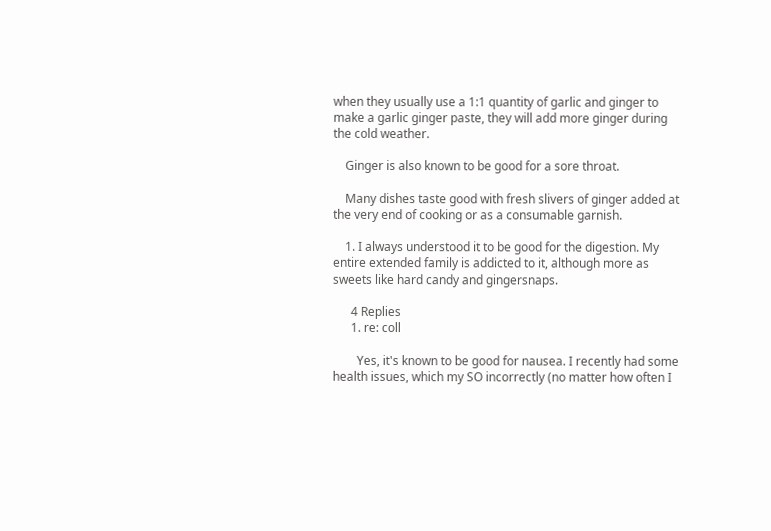when they usually use a 1:1 quantity of garlic and ginger to make a garlic ginger paste, they will add more ginger during the cold weather.

    Ginger is also known to be good for a sore throat.

    Many dishes taste good with fresh slivers of ginger added at the very end of cooking or as a consumable garnish.

    1. I always understood it to be good for the digestion. My entire extended family is addicted to it, although more as sweets like hard candy and gingersnaps.

      4 Replies
      1. re: coll

        Yes, it's known to be good for nausea. I recently had some health issues, which my SO incorrectly (no matter how often I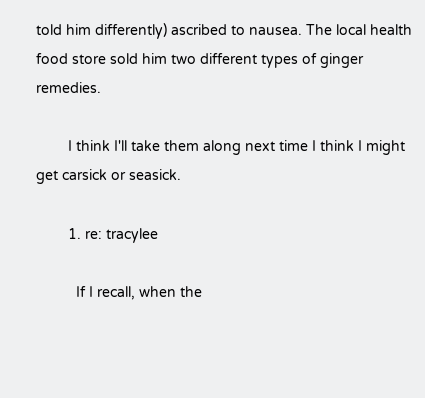told him differently) ascribed to nausea. The local health food store sold him two different types of ginger remedies.

        I think I'll take them along next time I think I might get carsick or seasick.

        1. re: tracylee

          If I recall, when the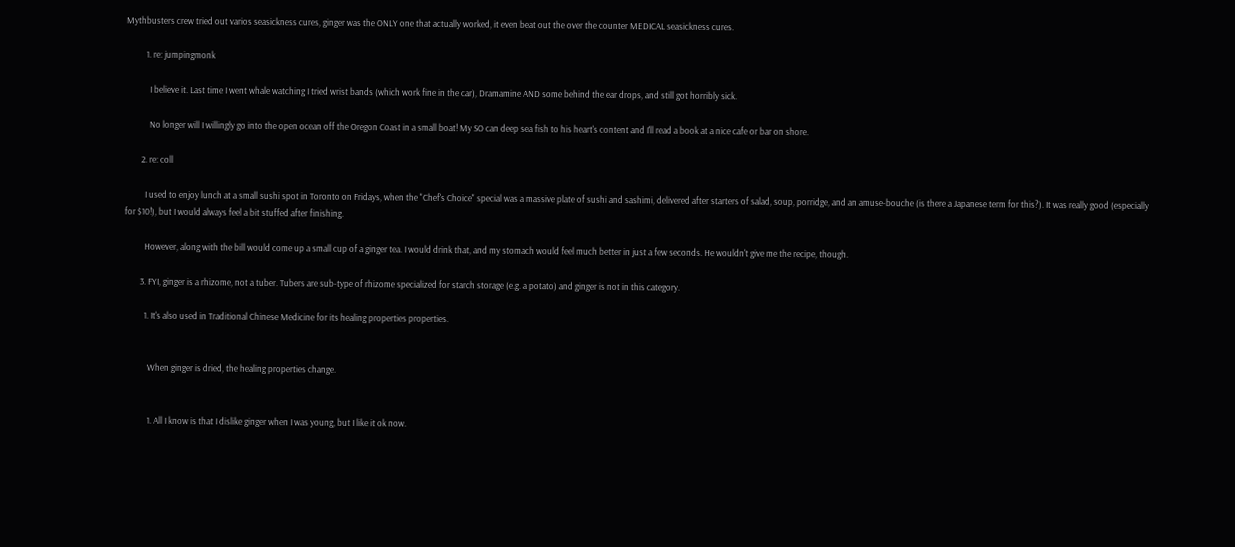Mythbusters crew tried out varios seasickness cures, ginger was the ONLY one that actually worked, it even beat out the over the counter MEDICAL seasickness cures.

          1. re: jumpingmonk

            I believe it. Last time I went whale watching I tried wrist bands (which work fine in the car), Dramamine AND some behind the ear drops, and still got horribly sick.

            No longer will I willingly go into the open ocean off the Oregon Coast in a small boat! My SO can deep sea fish to his heart's content and I'll read a book at a nice cafe or bar on shore.

        2. re: coll

          I used to enjoy lunch at a small sushi spot in Toronto on Fridays, when the "Chef's Choice" special was a massive plate of sushi and sashimi, delivered after starters of salad, soup, porridge, and an amuse-bouche (is there a Japanese term for this?). It was really good (especially for $10!), but I would always feel a bit stuffed after finishing.

          However, along with the bill would come up a small cup of a ginger tea. I would drink that, and my stomach would feel much better in just a few seconds. He wouldn't give me the recipe, though.

        3. FYI, ginger is a rhizome, not a tuber. Tubers are sub-type of rhizome specialized for starch storage (e.g. a potato) and ginger is not in this category.

          1. It's also used in Traditional Chinese Medicine for its healing properties properties.


            When ginger is dried, the healing properties change.


            1. All I know is that I dislike ginger when I was young, but I like it ok now.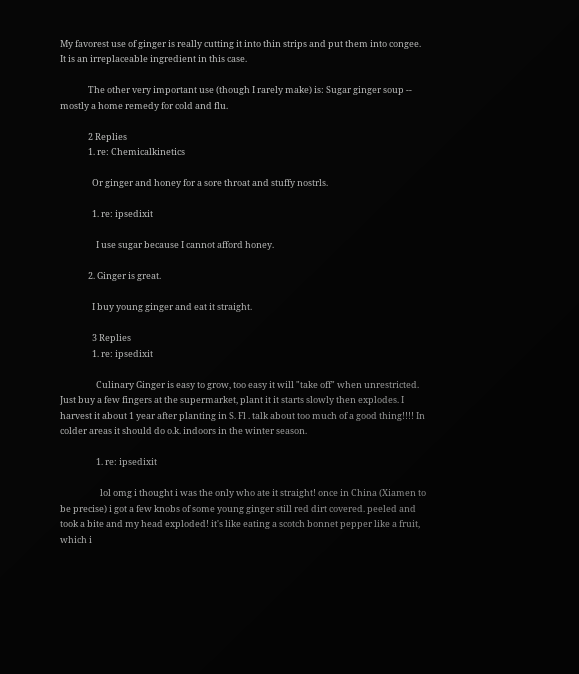My favorest use of ginger is really cutting it into thin strips and put them into congee. It is an irreplaceable ingredient in this case.

              The other very important use (though I rarely make) is: Sugar ginger soup -- mostly a home remedy for cold and flu.

              2 Replies
              1. re: Chemicalkinetics

                Or ginger and honey for a sore throat and stuffy nostrls.

                1. re: ipsedixit

                  I use sugar because I cannot afford honey.

              2. Ginger is great.

                I buy young ginger and eat it straight.

                3 Replies
                1. re: ipsedixit

                  Culinary Ginger is easy to grow, too easy it will "take off" when unrestricted. Just buy a few fingers at the supermarket, plant it it starts slowly then explodes. I harvest it about 1 year after planting in S. Fl . talk about too much of a good thing!!!! In colder areas it should do o.k. indoors in the winter season.

                  1. re: ipsedixit

                    lol omg i thought i was the only who ate it straight! once in China (Xiamen to be precise) i got a few knobs of some young ginger still red dirt covered. peeled and took a bite and my head exploded! it's like eating a scotch bonnet pepper like a fruit, which i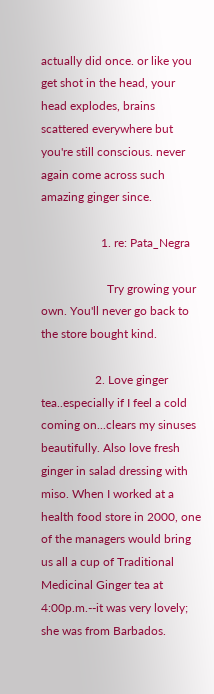actually did once. or like you get shot in the head, your head explodes, brains scattered everywhere but you're still conscious. never again come across such amazing ginger since.

                    1. re: Pata_Negra

                      Try growing your own. You'll never go back to the store bought kind.

                  2. Love ginger tea..especially if I feel a cold coming on...clears my sinuses beautifully. Also love fresh ginger in salad dressing with miso. When I worked at a health food store in 2000, one of the managers would bring us all a cup of Traditional Medicinal Ginger tea at 4:00p.m.--it was very lovely; she was from Barbados.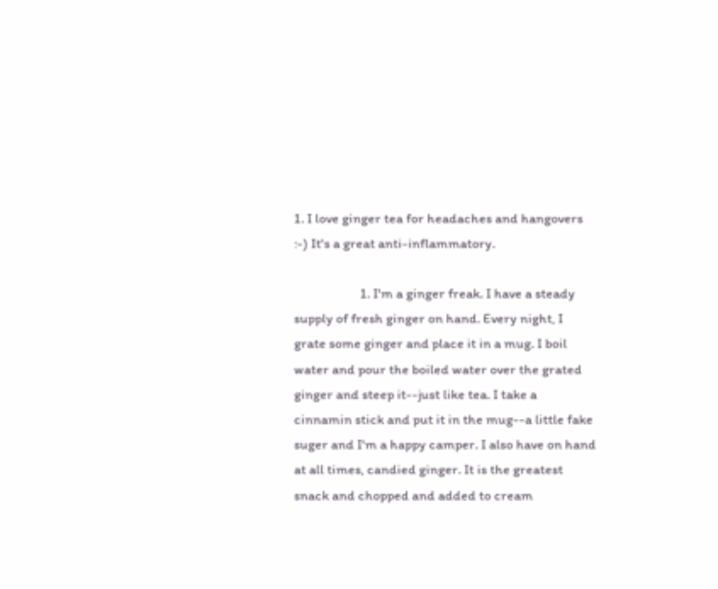1. I love ginger tea for headaches and hangovers :-) It's a great anti-inflammatory.

                      1. I'm a ginger freak. I have a steady supply of fresh ginger on hand. Every night, I grate some ginger and place it in a mug. I boil water and pour the boiled water over the grated ginger and steep it--just like tea. I take a cinnamin stick and put it in the mug--a little fake suger and I'm a happy camper. I also have on hand at all times, candied ginger. It is the greatest snack and chopped and added to cream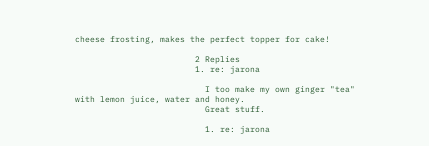cheese frosting, makes the perfect topper for cake!

                        2 Replies
                        1. re: jarona

                          I too make my own ginger "tea" with lemon juice, water and honey.
                          Great stuff.

                          1. re: jarona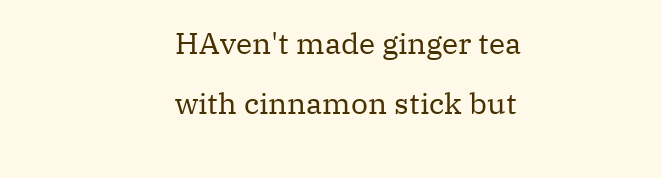HAven't made ginger tea with cinnamon stick but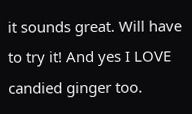it sounds great. Will have to try it! And yes I LOVE candied ginger too.